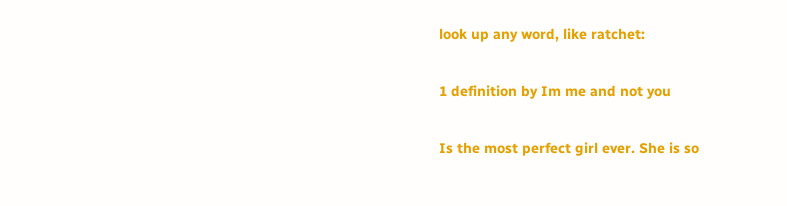look up any word, like ratchet:

1 definition by Im me and not you

Is the most perfect girl ever. She is so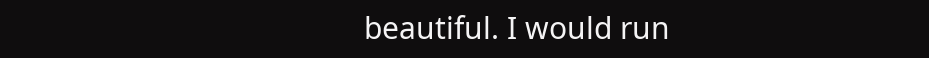beautiful. I would run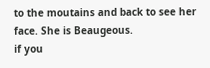to the moutains and back to see her face. She is Beaugeous.
if you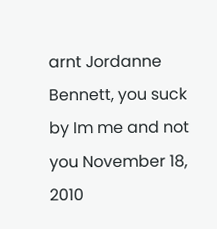arnt Jordanne Bennett, you suck
by Im me and not you November 18, 2010